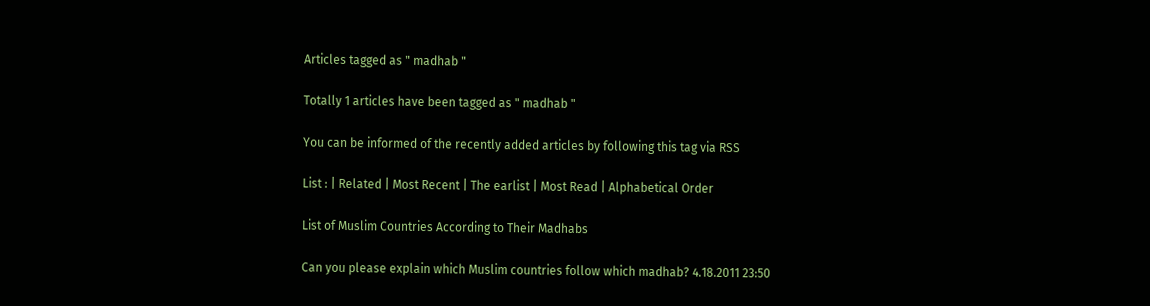Articles tagged as " madhab "

Totally 1 articles have been tagged as " madhab "

You can be informed of the recently added articles by following this tag via RSS

List : | Related | Most Recent | The earlist | Most Read | Alphabetical Order

List of Muslim Countries According to Their Madhabs

Can you please explain which Muslim countries follow which madhab? 4.18.2011 23:50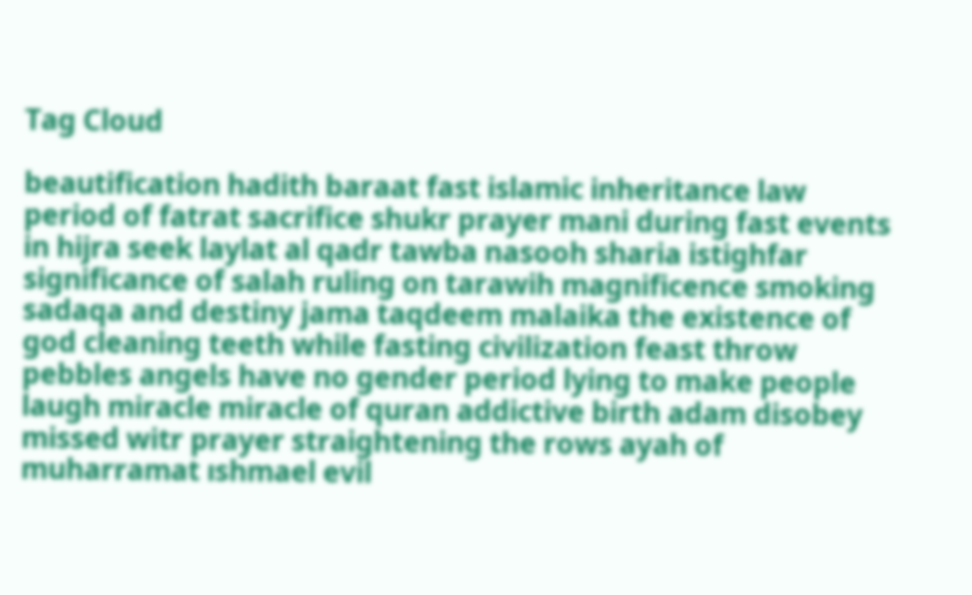Tag Cloud

beautification hadith baraat fast islamic inheritance law period of fatrat sacrifice shukr prayer mani during fast events in hijra seek laylat al qadr tawba nasooh sharia istighfar significance of salah ruling on tarawih magnificence smoking sadaqa and destiny jama taqdeem malaika the existence of god cleaning teeth while fasting civilization feast throw pebbles angels have no gender period lying to make people laugh miracle miracle of quran addictive birth adam disobey missed witr prayer straightening the rows ayah of muharramat ıshmael evil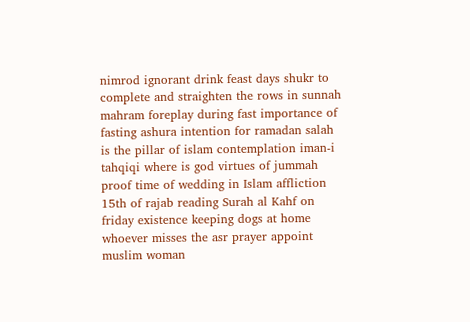nimrod ignorant drink feast days shukr to complete and straighten the rows in sunnah mahram foreplay during fast importance of fasting ashura intention for ramadan salah is the pillar of islam contemplation iman-i tahqiqi where is god virtues of jummah proof time of wedding in Islam affliction 15th of rajab reading Surah al Kahf on friday existence keeping dogs at home whoever misses the asr prayer appoint muslim woman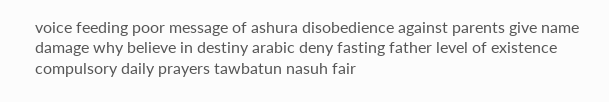voice feeding poor message of ashura disobedience against parents give name damage why believe in destiny arabic deny fasting father level of existence compulsory daily prayers tawbatun nasuh fair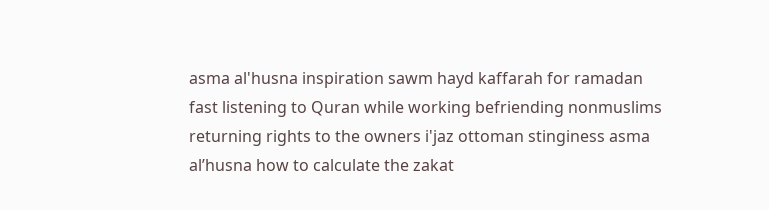asma al'husna inspiration sawm hayd kaffarah for ramadan fast listening to Quran while working befriending nonmuslims returning rights to the owners i'jaz ottoman stinginess asma al’husna how to calculate the zakat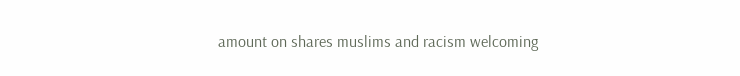amount on shares muslims and racism welcoming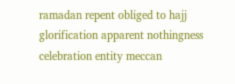ramadan repent obliged to hajj glorification apparent nothingness celebration entity meccan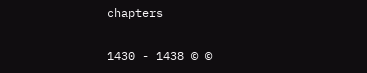chapters

1430 - 1438 © ©